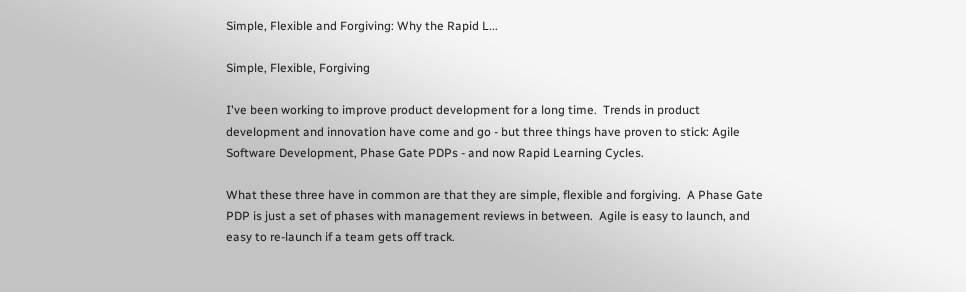Simple, Flexible and Forgiving: Why the Rapid L...

Simple, Flexible, Forgiving

I've been working to improve product development for a long time.  Trends in product development and innovation have come and go - but three things have proven to stick: Agile Software Development, Phase Gate PDPs - and now Rapid Learning Cycles.

What these three have in common are that they are simple, flexible and forgiving.  A Phase Gate PDP is just a set of phases with management reviews in between.  Agile is easy to launch, and easy to re-launch if a team gets off track.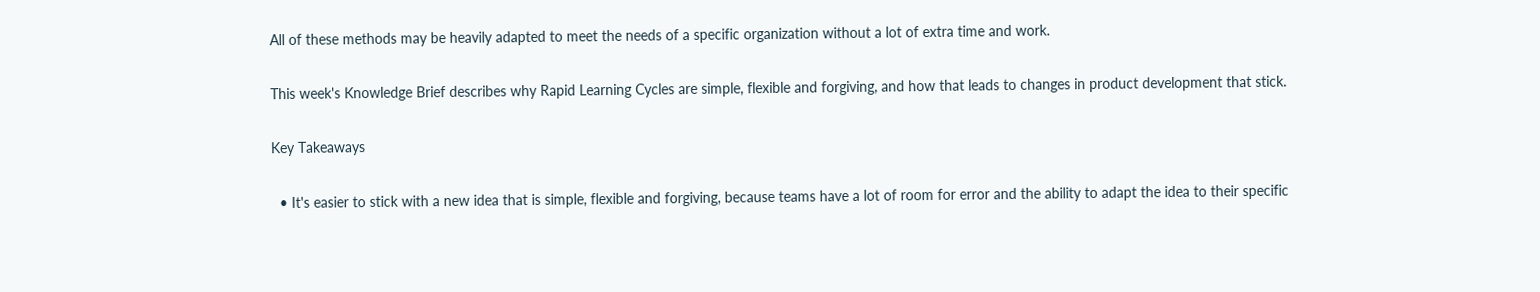All of these methods may be heavily adapted to meet the needs of a specific organization without a lot of extra time and work.

This week's Knowledge Brief describes why Rapid Learning Cycles are simple, flexible and forgiving, and how that leads to changes in product development that stick.

Key Takeaways

  • It's easier to stick with a new idea that is simple, flexible and forgiving, because teams have a lot of room for error and the ability to adapt the idea to their specific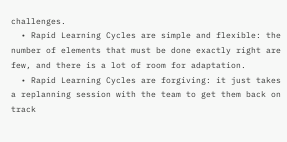challenges.
  • Rapid Learning Cycles are simple and flexible: the number of elements that must be done exactly right are few, and there is a lot of room for adaptation.
  • Rapid Learning Cycles are forgiving: it just takes a replanning session with the team to get them back on track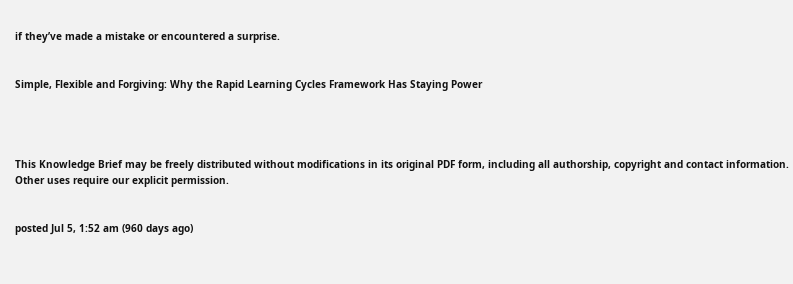if they’ve made a mistake or encountered a surprise.


Simple, Flexible and Forgiving: Why the Rapid Learning Cycles Framework Has Staying Power




This Knowledge Brief may be freely distributed without modifications in its original PDF form, including all authorship, copyright and contact information. Other uses require our explicit permission.


posted Jul 5, 1:52 am (960 days ago)